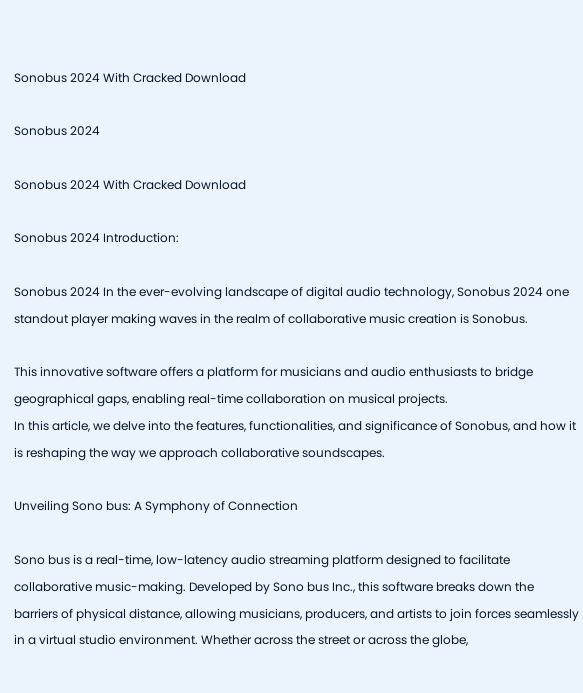Sonobus 2024 With Cracked Download

Sonobus 2024

Sonobus 2024 With Cracked Download

Sonobus 2024 Introduction:

Sonobus 2024 In the ever-evolving landscape of digital audio technology, Sonobus 2024 one standout player making waves in the realm of collaborative music creation is Sonobus.

This innovative software offers a platform for musicians and audio enthusiasts to bridge geographical gaps, enabling real-time collaboration on musical projects.
In this article, we delve into the features, functionalities, and significance of Sonobus, and how it is reshaping the way we approach collaborative soundscapes.

Unveiling Sono bus: A Symphony of Connection

Sono bus is a real-time, low-latency audio streaming platform designed to facilitate collaborative music-making. Developed by Sono bus Inc., this software breaks down the barriers of physical distance, allowing musicians, producers, and artists to join forces seamlessly in a virtual studio environment. Whether across the street or across the globe,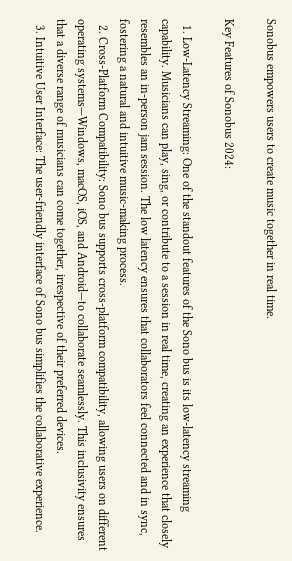Sonobus empowers users to create music together in real time.

Key Features of Sonobus 2024:

  1. Low-Latency Streaming: One of the standout features of the Sono bus is its low-latency streaming capability. Musicians can play, sing, or contribute to a session in real time, creating an experience that closely resembles an in-person jam session. The low latency ensures that collaborators feel connected and in sync, fostering a natural and intuitive music-making process.
  2. Cross-Platform Compatibility: Sono bus supports cross-platform compatibility, allowing users on different operating systems—Windows, macOS, iOS, and Android—to collaborate seamlessly. This inclusivity ensures that a diverse range of musicians can come together, irrespective of their preferred devices.
  3. Intuitive User Interface: The user-friendly interface of Sono bus simplifies the collaborative experience.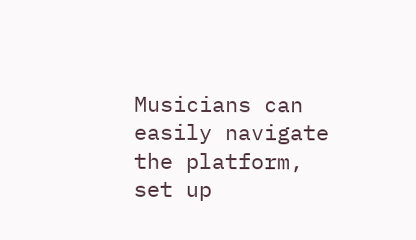Musicians can easily navigate the platform, set up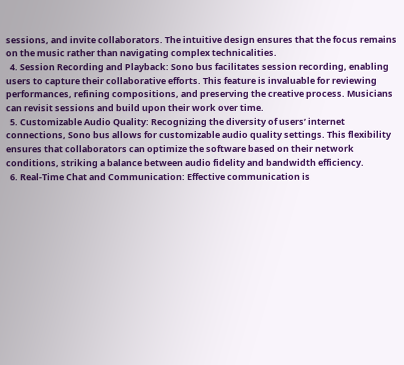sessions, and invite collaborators. The intuitive design ensures that the focus remains on the music rather than navigating complex technicalities.
  4. Session Recording and Playback: Sono bus facilitates session recording, enabling users to capture their collaborative efforts. This feature is invaluable for reviewing performances, refining compositions, and preserving the creative process. Musicians can revisit sessions and build upon their work over time.
  5. Customizable Audio Quality: Recognizing the diversity of users’ internet connections, Sono bus allows for customizable audio quality settings. This flexibility ensures that collaborators can optimize the software based on their network conditions, striking a balance between audio fidelity and bandwidth efficiency.
  6. Real-Time Chat and Communication: Effective communication is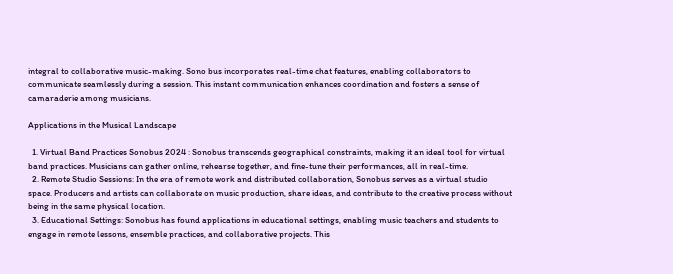integral to collaborative music-making. Sono bus incorporates real-time chat features, enabling collaborators to communicate seamlessly during a session. This instant communication enhances coordination and fosters a sense of camaraderie among musicians.

Applications in the Musical Landscape

  1. Virtual Band Practices Sonobus 2024 : Sonobus transcends geographical constraints, making it an ideal tool for virtual band practices. Musicians can gather online, rehearse together, and fine-tune their performances, all in real-time.
  2. Remote Studio Sessions: In the era of remote work and distributed collaboration, Sonobus serves as a virtual studio space. Producers and artists can collaborate on music production, share ideas, and contribute to the creative process without being in the same physical location.
  3. Educational Settings: Sonobus has found applications in educational settings, enabling music teachers and students to engage in remote lessons, ensemble practices, and collaborative projects. This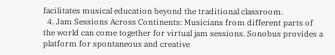facilitates musical education beyond the traditional classroom.
  4. Jam Sessions Across Continents: Musicians from different parts of the world can come together for virtual jam sessions. Sonobus provides a platform for spontaneous and creative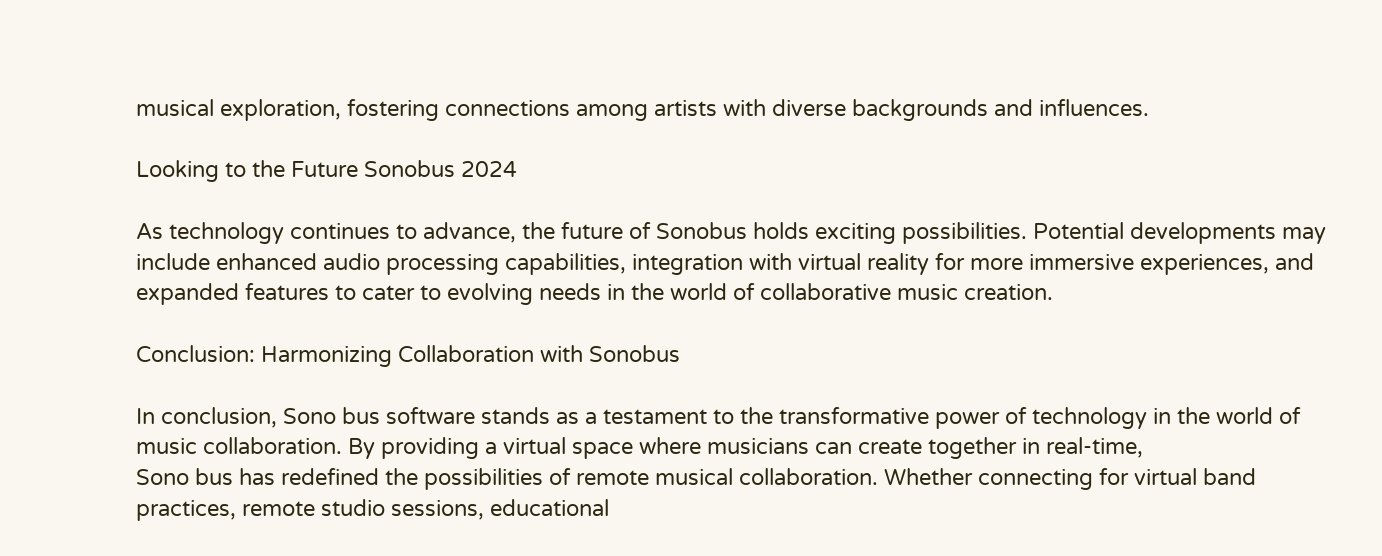musical exploration, fostering connections among artists with diverse backgrounds and influences.

Looking to the Future Sonobus 2024

As technology continues to advance, the future of Sonobus holds exciting possibilities. Potential developments may include enhanced audio processing capabilities, integration with virtual reality for more immersive experiences, and expanded features to cater to evolving needs in the world of collaborative music creation.

Conclusion: Harmonizing Collaboration with Sonobus

In conclusion, Sono bus software stands as a testament to the transformative power of technology in the world of music collaboration. By providing a virtual space where musicians can create together in real-time,
Sono bus has redefined the possibilities of remote musical collaboration. Whether connecting for virtual band practices, remote studio sessions, educational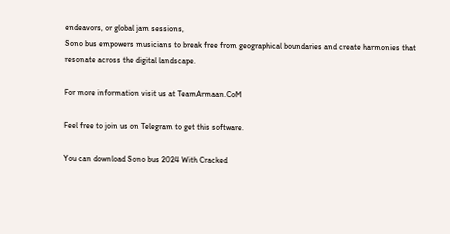endeavors, or global jam sessions,
Sono bus empowers musicians to break free from geographical boundaries and create harmonies that resonate across the digital landscape.

For more information visit us at TeamArmaan.CoM

Feel free to join us on Telegram to get this software.

You can download Sono bus 2024 With Cracked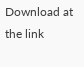Download at the link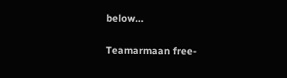below…

Teamarmaan free-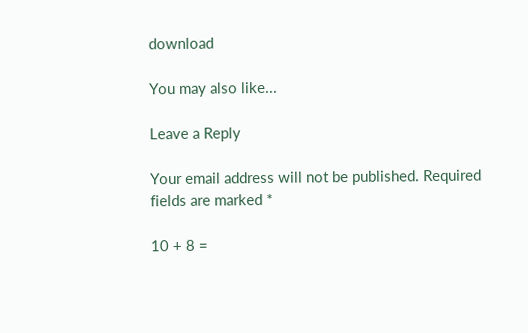download

You may also like...

Leave a Reply

Your email address will not be published. Required fields are marked *

10 + 8 =